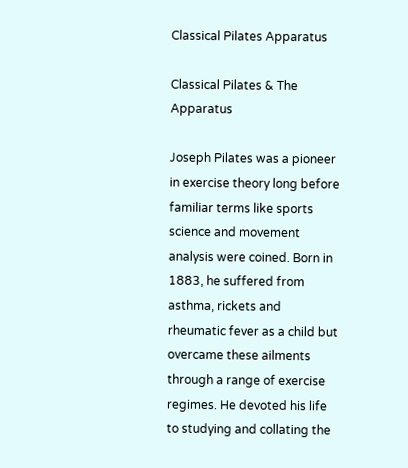Classical Pilates Apparatus

Classical Pilates & The Apparatus

Joseph Pilates was a pioneer in exercise theory long before familiar terms like sports science and movement analysis were coined. Born in 1883, he suffered from asthma, rickets and rheumatic fever as a child but overcame these ailments through a range of exercise regimes. He devoted his life to studying and collating the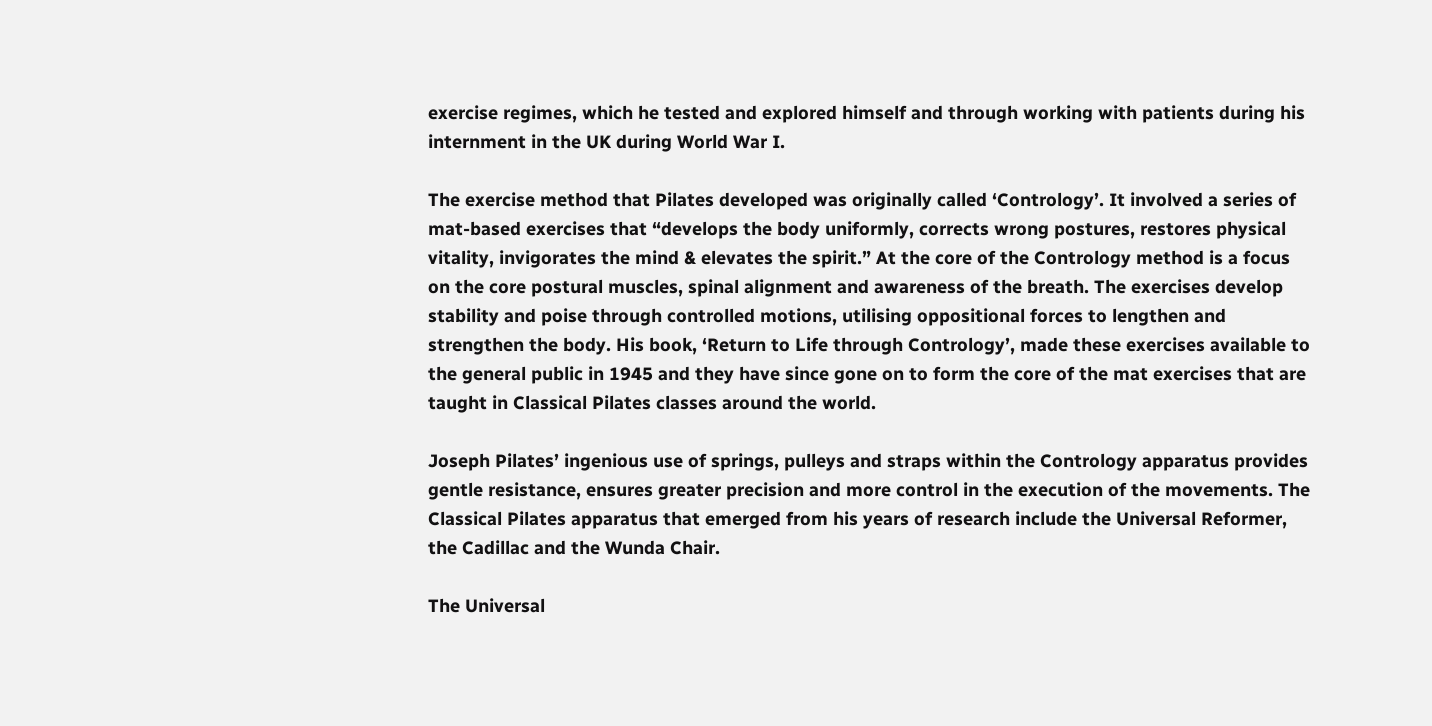exercise regimes, which he tested and explored himself and through working with patients during his internment in the UK during World War I.

The exercise method that Pilates developed was originally called ‘Contrology’. It involved a series of mat-based exercises that “develops the body uniformly, corrects wrong postures, restores physical vitality, invigorates the mind & elevates the spirit.” At the core of the Contrology method is a focus on the core postural muscles, spinal alignment and awareness of the breath. The exercises develop stability and poise through controlled motions, utilising oppositional forces to lengthen and strengthen the body. His book, ‘Return to Life through Contrology’, made these exercises available to the general public in 1945 and they have since gone on to form the core of the mat exercises that are taught in Classical Pilates classes around the world.

Joseph Pilates’ ingenious use of springs, pulleys and straps within the Contrology apparatus provides gentle resistance, ensures greater precision and more control in the execution of the movements. The Classical Pilates apparatus that emerged from his years of research include the Universal Reformer, the Cadillac and the Wunda Chair.

The Universal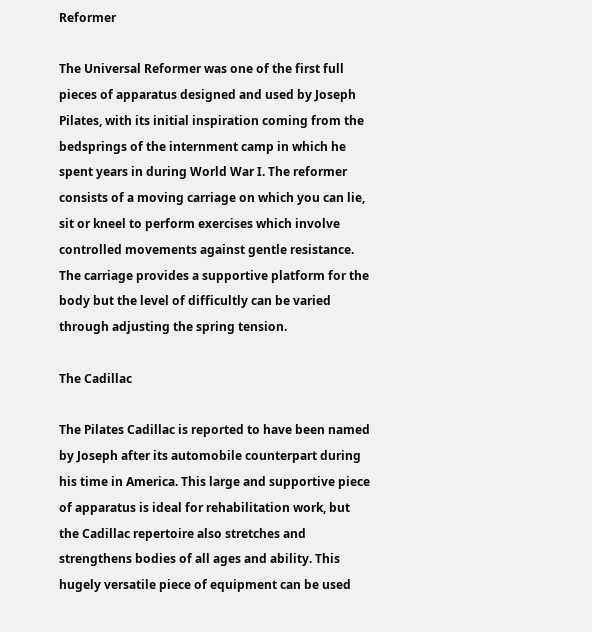Reformer

The Universal Reformer was one of the first full pieces of apparatus designed and used by Joseph Pilates, with its initial inspiration coming from the bedsprings of the internment camp in which he spent years in during World War I. The reformer consists of a moving carriage on which you can lie, sit or kneel to perform exercises which involve controlled movements against gentle resistance. The carriage provides a supportive platform for the body but the level of difficultly can be varied through adjusting the spring tension.

The Cadillac

The Pilates Cadillac is reported to have been named by Joseph after its automobile counterpart during his time in America. This large and supportive piece of apparatus is ideal for rehabilitation work, but the Cadillac repertoire also stretches and strengthens bodies of all ages and ability. This hugely versatile piece of equipment can be used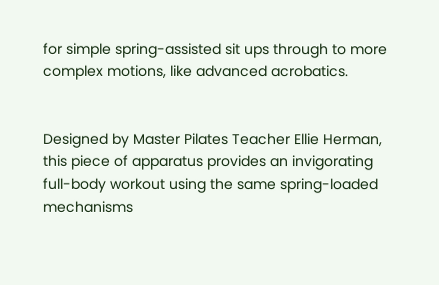for simple spring-assisted sit ups through to more complex motions, like advanced acrobatics.


Designed by Master Pilates Teacher Ellie Herman, this piece of apparatus provides an invigorating full-body workout using the same spring-loaded mechanisms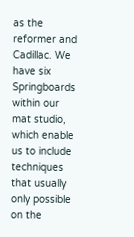as the reformer and Cadillac. We have six Springboards within our mat studio, which enable us to include techniques that usually only possible on the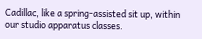Cadillac, like a spring-assisted sit up, within our studio apparatus classes.